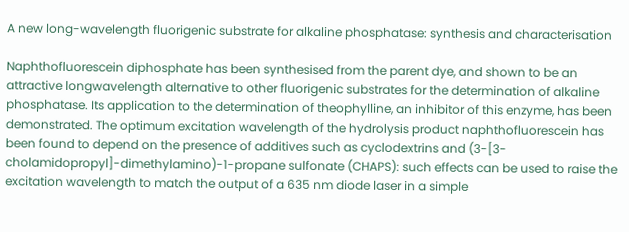A new long-wavelength fluorigenic substrate for alkaline phosphatase: synthesis and characterisation

Naphthofluorescein diphosphate has been synthesised from the parent dye, and shown to be an attractive longwavelength alternative to other fluorigenic substrates for the determination of alkaline phosphatase. Its application to the determination of theophylline, an inhibitor of this enzyme, has been demonstrated. The optimum excitation wavelength of the hydrolysis product naphthofluorescein has been found to depend on the presence of additives such as cyclodextrins and (3-[3-cholamidopropyl]-dimethylamino)-1-propane sulfonate (CHAPS): such effects can be used to raise the excitation wavelength to match the output of a 635 nm diode laser in a simple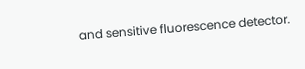and sensitive fluorescence detector.